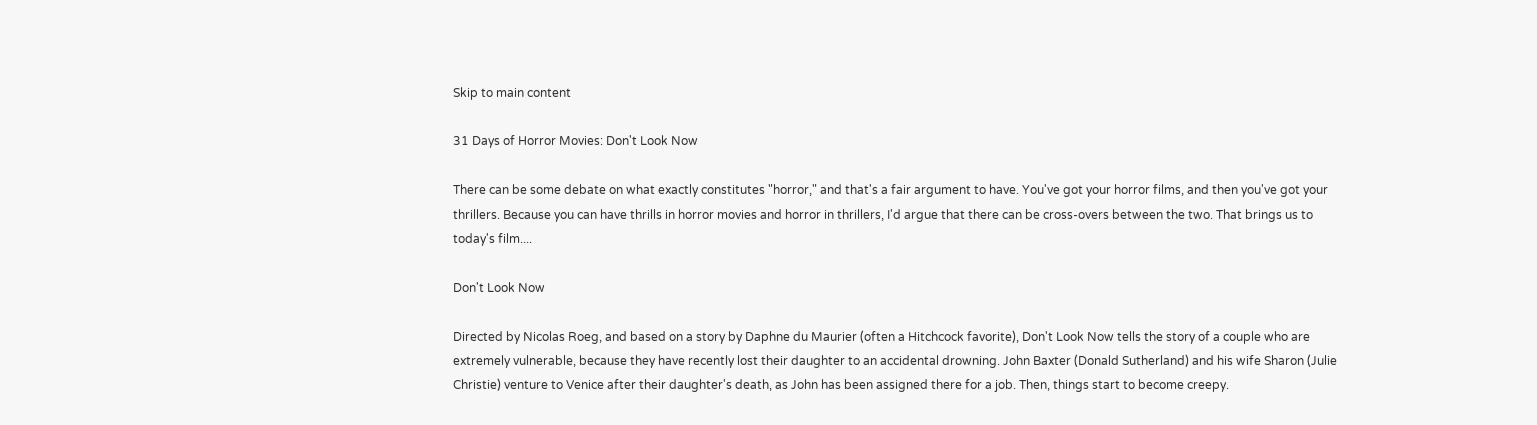Skip to main content

31 Days of Horror Movies: Don't Look Now

There can be some debate on what exactly constitutes "horror," and that's a fair argument to have. You've got your horror films, and then you've got your thrillers. Because you can have thrills in horror movies and horror in thrillers, I'd argue that there can be cross-overs between the two. That brings us to today's film....

Don't Look Now

Directed by Nicolas Roeg, and based on a story by Daphne du Maurier (often a Hitchcock favorite), Don't Look Now tells the story of a couple who are extremely vulnerable, because they have recently lost their daughter to an accidental drowning. John Baxter (Donald Sutherland) and his wife Sharon (Julie Christie) venture to Venice after their daughter's death, as John has been assigned there for a job. Then, things start to become creepy.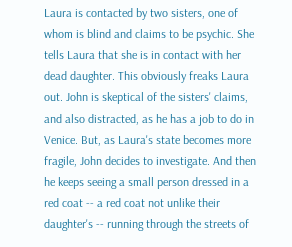Laura is contacted by two sisters, one of whom is blind and claims to be psychic. She tells Laura that she is in contact with her dead daughter. This obviously freaks Laura out. John is skeptical of the sisters' claims, and also distracted, as he has a job to do in Venice. But, as Laura's state becomes more fragile, John decides to investigate. And then he keeps seeing a small person dressed in a red coat -- a red coat not unlike their daughter's -- running through the streets of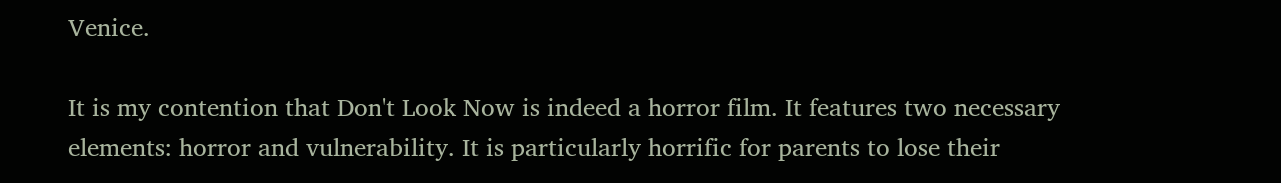Venice.

It is my contention that Don't Look Now is indeed a horror film. It features two necessary elements: horror and vulnerability. It is particularly horrific for parents to lose their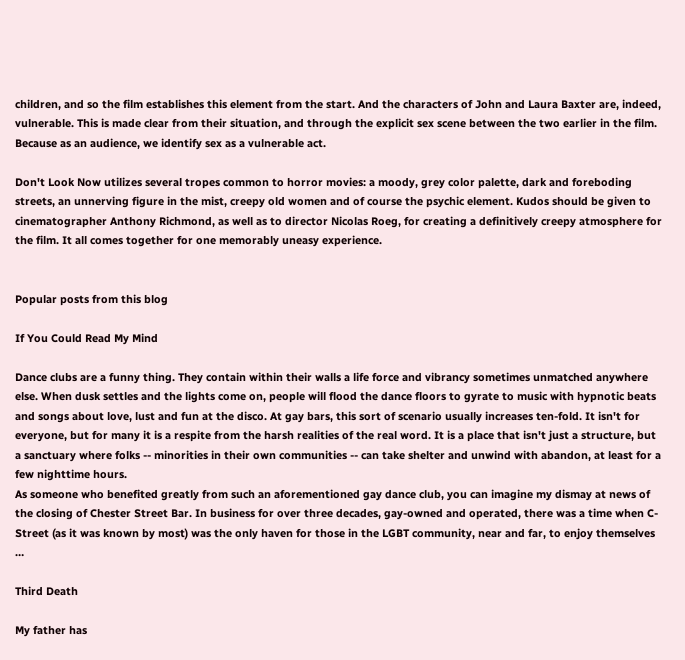children, and so the film establishes this element from the start. And the characters of John and Laura Baxter are, indeed, vulnerable. This is made clear from their situation, and through the explicit sex scene between the two earlier in the film. Because as an audience, we identify sex as a vulnerable act.

Don't Look Now utilizes several tropes common to horror movies: a moody, grey color palette, dark and foreboding streets, an unnerving figure in the mist, creepy old women and of course the psychic element. Kudos should be given to cinematographer Anthony Richmond, as well as to director Nicolas Roeg, for creating a definitively creepy atmosphere for the film. It all comes together for one memorably uneasy experience.


Popular posts from this blog

If You Could Read My Mind

Dance clubs are a funny thing. They contain within their walls a life force and vibrancy sometimes unmatched anywhere else. When dusk settles and the lights come on, people will flood the dance floors to gyrate to music with hypnotic beats and songs about love, lust and fun at the disco. At gay bars, this sort of scenario usually increases ten-fold. It isn't for everyone, but for many it is a respite from the harsh realities of the real word. It is a place that isn't just a structure, but a sanctuary where folks -- minorities in their own communities -- can take shelter and unwind with abandon, at least for a few nighttime hours.
As someone who benefited greatly from such an aforementioned gay dance club, you can imagine my dismay at news of the closing of Chester Street Bar. In business for over three decades, gay-owned and operated, there was a time when C-Street (as it was known by most) was the only haven for those in the LGBT community, near and far, to enjoy themselves …

Third Death

My father has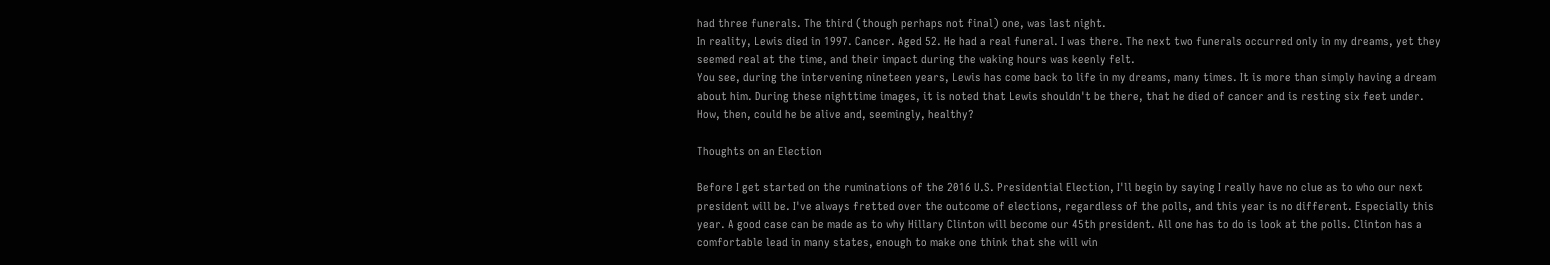had three funerals. The third (though perhaps not final) one, was last night.
In reality, Lewis died in 1997. Cancer. Aged 52. He had a real funeral. I was there. The next two funerals occurred only in my dreams, yet they seemed real at the time, and their impact during the waking hours was keenly felt.
You see, during the intervening nineteen years, Lewis has come back to life in my dreams, many times. It is more than simply having a dream about him. During these nighttime images, it is noted that Lewis shouldn't be there, that he died of cancer and is resting six feet under. How, then, could he be alive and, seemingly, healthy?

Thoughts on an Election

Before I get started on the ruminations of the 2016 U.S. Presidential Election, I'll begin by saying I really have no clue as to who our next president will be. I've always fretted over the outcome of elections, regardless of the polls, and this year is no different. Especially this year. A good case can be made as to why Hillary Clinton will become our 45th president. All one has to do is look at the polls. Clinton has a comfortable lead in many states, enough to make one think that she will win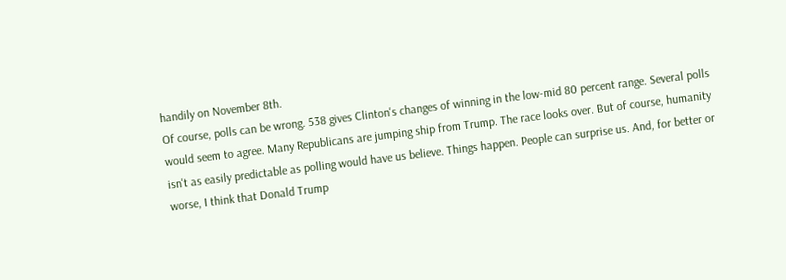handily on November 8th.
Of course, polls can be wrong. 538 gives Clinton's changes of winning in the low-mid 80 percent range. Several polls would seem to agree. Many Republicans are jumping ship from Trump. The race looks over. But of course, humanity isn't as easily predictable as polling would have us believe. Things happen. People can surprise us. And, for better or worse, I think that Donald Trump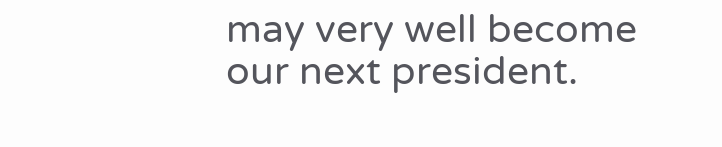may very well become our next president.